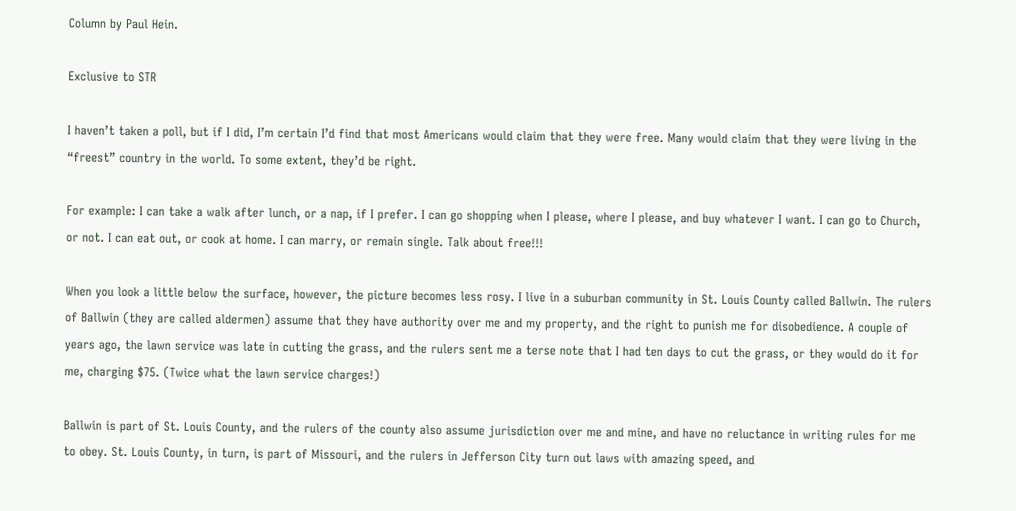Column by Paul Hein.

Exclusive to STR

I haven’t taken a poll, but if I did, I’m certain I’d find that most Americans would claim that they were free. Many would claim that they were living in the “freest” country in the world. To some extent, they’d be right.

For example: I can take a walk after lunch, or a nap, if I prefer. I can go shopping when I please, where I please, and buy whatever I want. I can go to Church, or not. I can eat out, or cook at home. I can marry, or remain single. Talk about free!!!

When you look a little below the surface, however, the picture becomes less rosy. I live in a suburban community in St. Louis County called Ballwin. The rulers of Ballwin (they are called aldermen) assume that they have authority over me and my property, and the right to punish me for disobedience. A couple of years ago, the lawn service was late in cutting the grass, and the rulers sent me a terse note that I had ten days to cut the grass, or they would do it for me, charging $75. (Twice what the lawn service charges!)

Ballwin is part of St. Louis County, and the rulers of the county also assume jurisdiction over me and mine, and have no reluctance in writing rules for me to obey. St. Louis County, in turn, is part of Missouri, and the rulers in Jefferson City turn out laws with amazing speed, and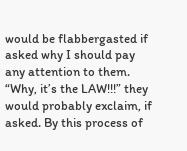would be flabbergasted if asked why I should pay any attention to them. “Why, it’s the LAW!!!” they would probably exclaim, if asked. By this process of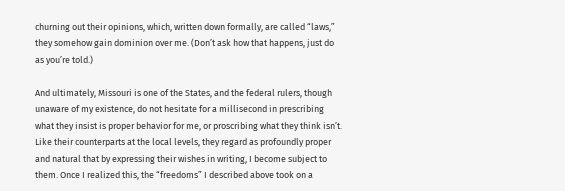churning out their opinions, which, written down formally, are called “laws,” they somehow gain dominion over me. (Don’t ask how that happens, just do as you’re told.)

And ultimately, Missouri is one of the States, and the federal rulers, though unaware of my existence, do not hesitate for a millisecond in prescribing what they insist is proper behavior for me, or proscribing what they think isn’t. Like their counterparts at the local levels, they regard as profoundly proper and natural that by expressing their wishes in writing, I become subject to them. Once I realized this, the “freedoms” I described above took on a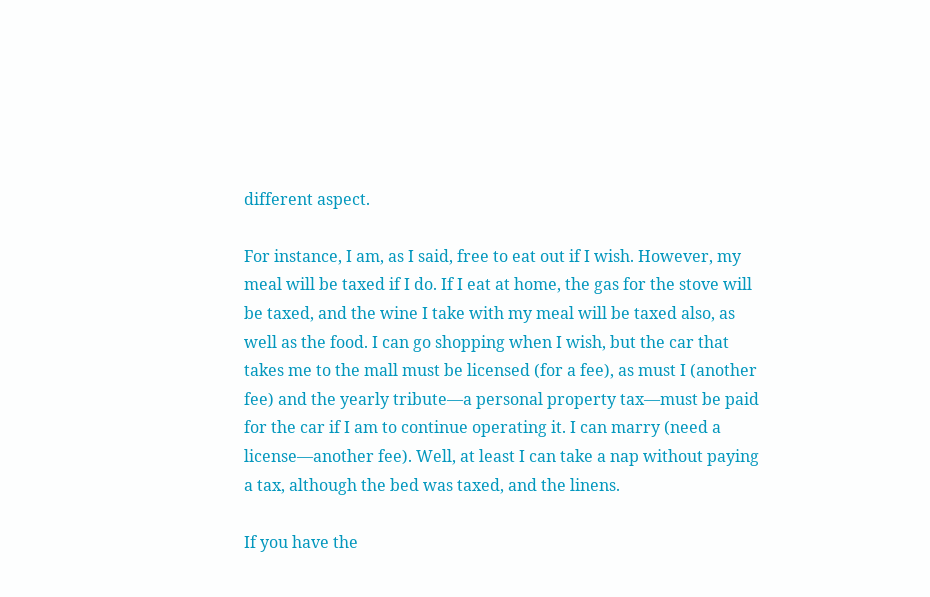different aspect.

For instance, I am, as I said, free to eat out if I wish. However, my meal will be taxed if I do. If I eat at home, the gas for the stove will be taxed, and the wine I take with my meal will be taxed also, as well as the food. I can go shopping when I wish, but the car that takes me to the mall must be licensed (for a fee), as must I (another fee) and the yearly tribute—a personal property tax—must be paid for the car if I am to continue operating it. I can marry (need a license—another fee). Well, at least I can take a nap without paying a tax, although the bed was taxed, and the linens.

If you have the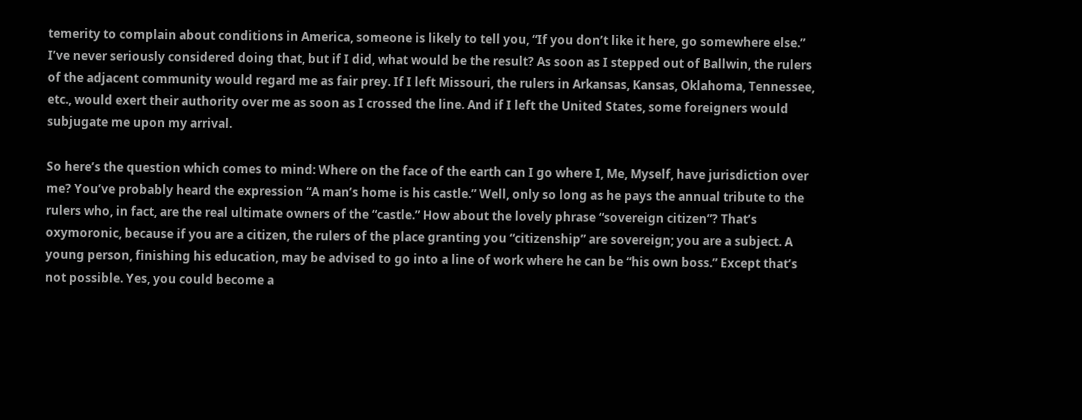temerity to complain about conditions in America, someone is likely to tell you, “If you don’t like it here, go somewhere else.” I’ve never seriously considered doing that, but if I did, what would be the result? As soon as I stepped out of Ballwin, the rulers of the adjacent community would regard me as fair prey. If I left Missouri, the rulers in Arkansas, Kansas, Oklahoma, Tennessee, etc., would exert their authority over me as soon as I crossed the line. And if I left the United States, some foreigners would subjugate me upon my arrival.

So here’s the question which comes to mind: Where on the face of the earth can I go where I, Me, Myself, have jurisdiction over me? You’ve probably heard the expression “A man’s home is his castle.” Well, only so long as he pays the annual tribute to the rulers who, in fact, are the real ultimate owners of the “castle.” How about the lovely phrase “sovereign citizen”? That’s oxymoronic, because if you are a citizen, the rulers of the place granting you “citizenship” are sovereign; you are a subject. A young person, finishing his education, may be advised to go into a line of work where he can be “his own boss.” Except that’s not possible. Yes, you could become a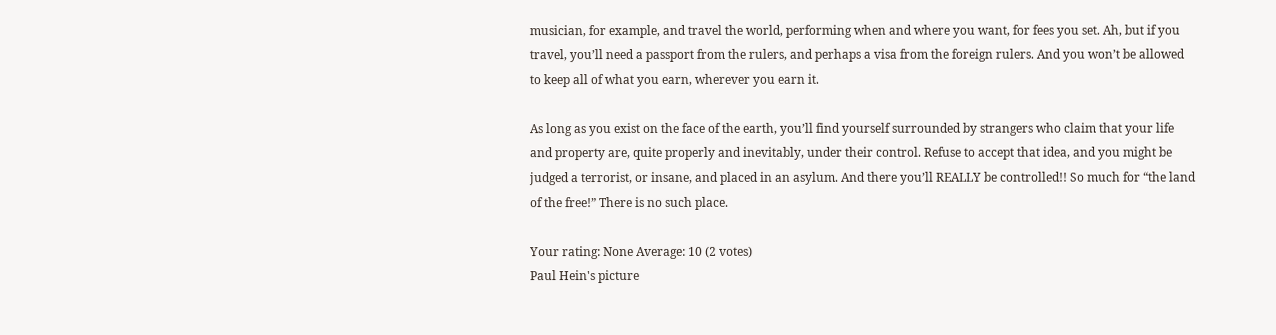musician, for example, and travel the world, performing when and where you want, for fees you set. Ah, but if you travel, you’ll need a passport from the rulers, and perhaps a visa from the foreign rulers. And you won’t be allowed to keep all of what you earn, wherever you earn it.

As long as you exist on the face of the earth, you’ll find yourself surrounded by strangers who claim that your life and property are, quite properly and inevitably, under their control. Refuse to accept that idea, and you might be judged a terrorist, or insane, and placed in an asylum. And there you’ll REALLY be controlled!! So much for “the land of the free!” There is no such place.

Your rating: None Average: 10 (2 votes)
Paul Hein's picture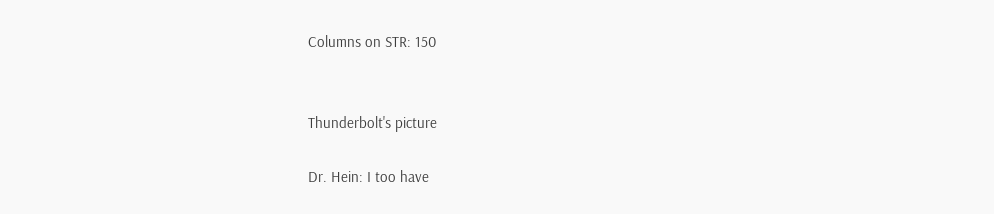Columns on STR: 150


Thunderbolt's picture

Dr. Hein: I too have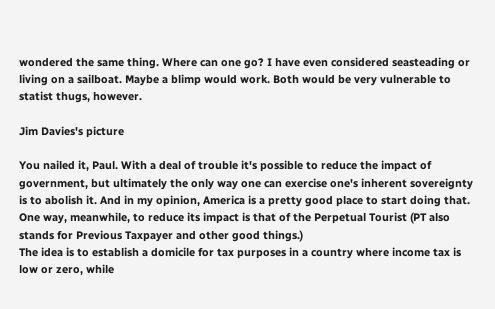wondered the same thing. Where can one go? I have even considered seasteading or living on a sailboat. Maybe a blimp would work. Both would be very vulnerable to statist thugs, however.

Jim Davies's picture

You nailed it, Paul. With a deal of trouble it's possible to reduce the impact of government, but ultimately the only way one can exercise one's inherent sovereignty is to abolish it. And in my opinion, America is a pretty good place to start doing that.
One way, meanwhile, to reduce its impact is that of the Perpetual Tourist (PT also stands for Previous Taxpayer and other good things.)
The idea is to establish a domicile for tax purposes in a country where income tax is low or zero, while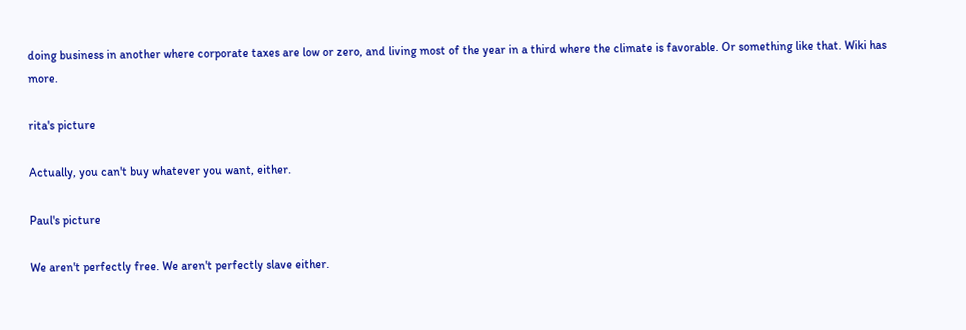doing business in another where corporate taxes are low or zero, and living most of the year in a third where the climate is favorable. Or something like that. Wiki has more.

rita's picture

Actually, you can't buy whatever you want, either.

Paul's picture

We aren't perfectly free. We aren't perfectly slave either.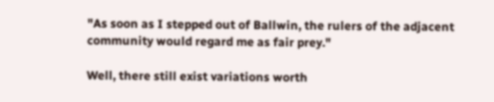"As soon as I stepped out of Ballwin, the rulers of the adjacent community would regard me as fair prey."

Well, there still exist variations worth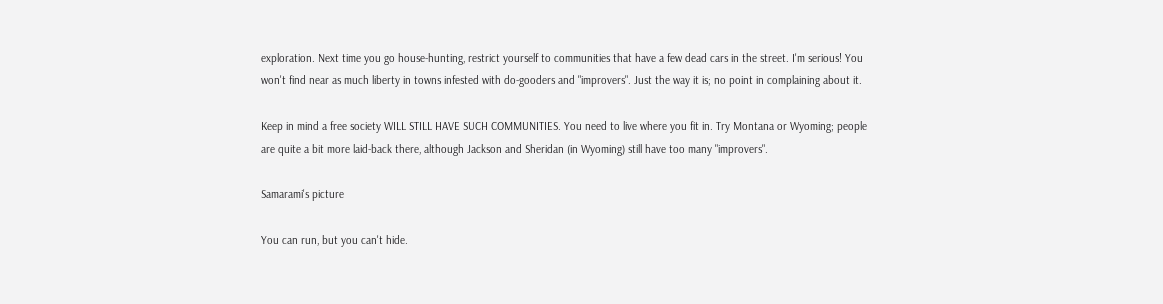exploration. Next time you go house-hunting, restrict yourself to communities that have a few dead cars in the street. I'm serious! You won't find near as much liberty in towns infested with do-gooders and "improvers". Just the way it is; no point in complaining about it.

Keep in mind a free society WILL STILL HAVE SUCH COMMUNITIES. You need to live where you fit in. Try Montana or Wyoming; people are quite a bit more laid-back there, although Jackson and Sheridan (in Wyoming) still have too many "improvers".

Samarami's picture

You can run, but you can't hide.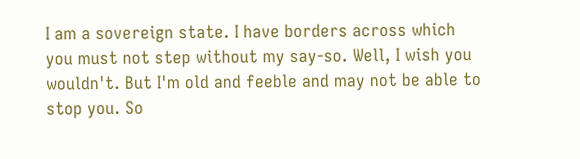I am a sovereign state. I have borders across which you must not step without my say-so. Well, I wish you wouldn't. But I'm old and feeble and may not be able to stop you. So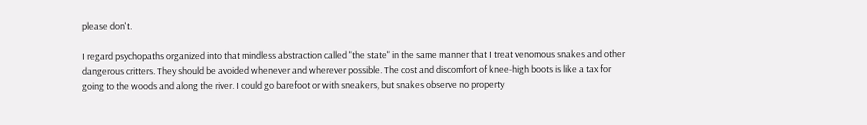please don't.

I regard psychopaths organized into that mindless abstraction called "the state" in the same manner that I treat venomous snakes and other dangerous critters. They should be avoided whenever and wherever possible. The cost and discomfort of knee-high boots is like a tax for going to the woods and along the river. I could go barefoot or with sneakers, but snakes observe no property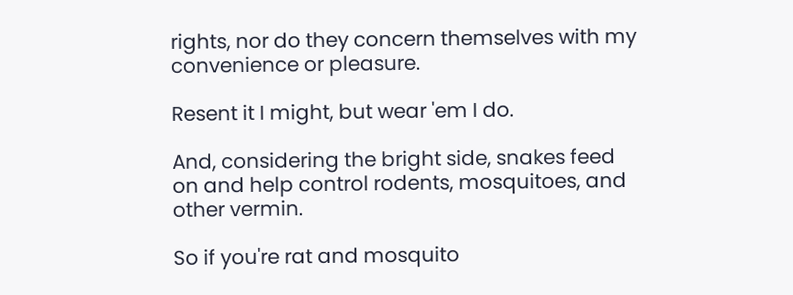rights, nor do they concern themselves with my convenience or pleasure.

Resent it I might, but wear 'em I do.

And, considering the bright side, snakes feed on and help control rodents, mosquitoes, and other vermin.

So if you're rat and mosquito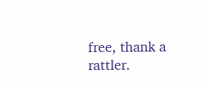free, thank a rattler.